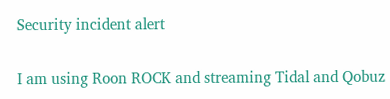Security incident alert

I am using Roon ROCK and streaming Tidal and Qobuz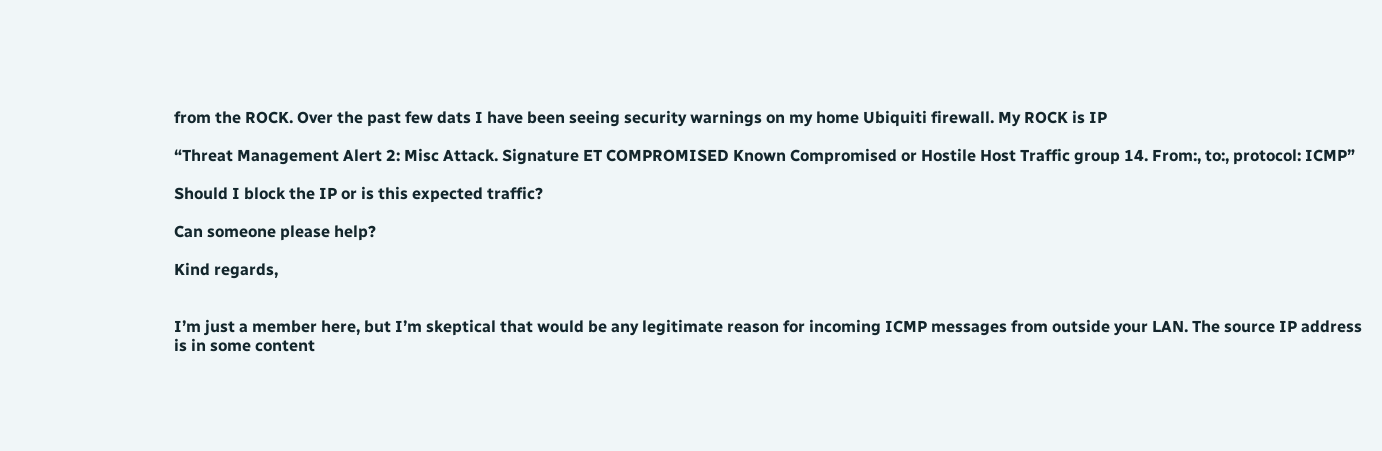from the ROCK. Over the past few dats I have been seeing security warnings on my home Ubiquiti firewall. My ROCK is IP

“Threat Management Alert 2: Misc Attack. Signature ET COMPROMISED Known Compromised or Hostile Host Traffic group 14. From:, to:, protocol: ICMP”

Should I block the IP or is this expected traffic?

Can someone please help?

Kind regards,


I’m just a member here, but I’m skeptical that would be any legitimate reason for incoming ICMP messages from outside your LAN. The source IP address is in some content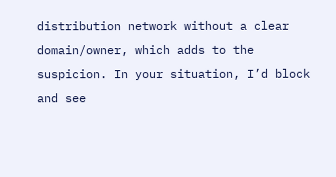distribution network without a clear domain/owner, which adds to the suspicion. In your situation, I’d block and see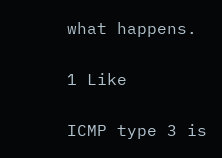what happens.

1 Like

ICMP type 3 is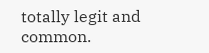totally legit and common.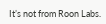It’s not from Roon Labs.